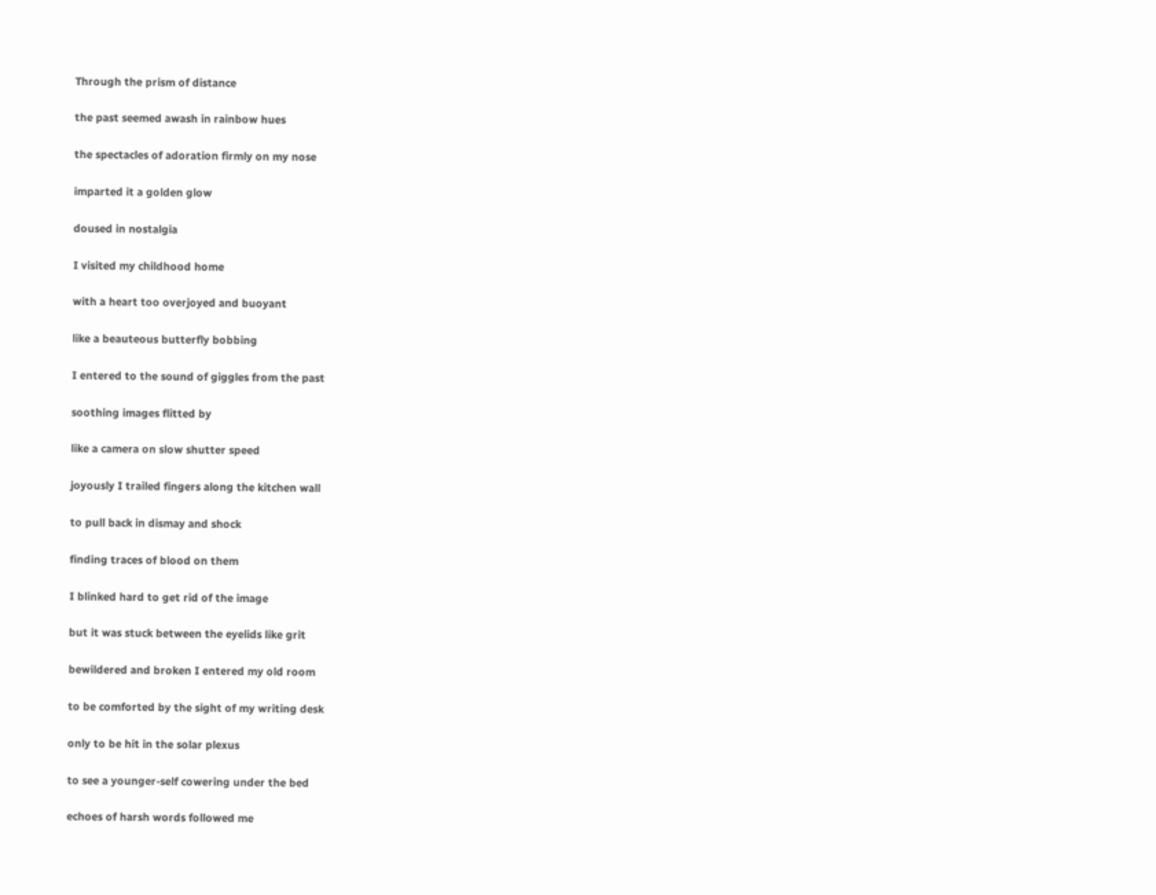Through the prism of distance

the past seemed awash in rainbow hues

the spectacles of adoration firmly on my nose

imparted it a golden glow

doused in nostalgia

I visited my childhood home

with a heart too overjoyed and buoyant

like a beauteous butterfly bobbing

I entered to the sound of giggles from the past

soothing images flitted by

like a camera on slow shutter speed

joyously I trailed fingers along the kitchen wall

to pull back in dismay and shock

finding traces of blood on them

I blinked hard to get rid of the image

but it was stuck between the eyelids like grit

bewildered and broken I entered my old room

to be comforted by the sight of my writing desk

only to be hit in the solar plexus

to see a younger-self cowering under the bed

echoes of harsh words followed me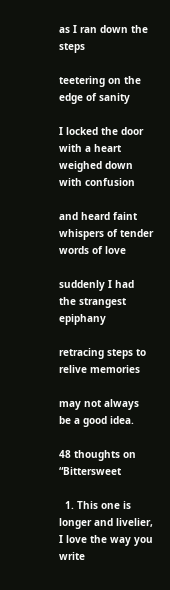as I ran down the steps

teetering on the edge of sanity

I locked the door with a heart weighed down with confusion

and heard faint whispers of tender words of love

suddenly I had the strangest epiphany

retracing steps to relive memories

may not always be a good idea.

48 thoughts on “Bittersweet

  1. This one is longer and livelier, I love the way you write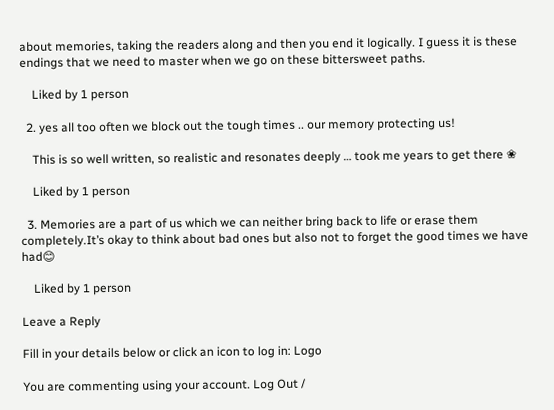about memories, taking the readers along and then you end it logically. I guess it is these endings that we need to master when we go on these bittersweet paths.

    Liked by 1 person

  2. yes all too often we block out the tough times .. our memory protecting us!

    This is so well written, so realistic and resonates deeply … took me years to get there ❀

    Liked by 1 person

  3. Memories are a part of us which we can neither bring back to life or erase them completely.It’s okay to think about bad ones but also not to forget the good times we have had😊

    Liked by 1 person

Leave a Reply

Fill in your details below or click an icon to log in: Logo

You are commenting using your account. Log Out /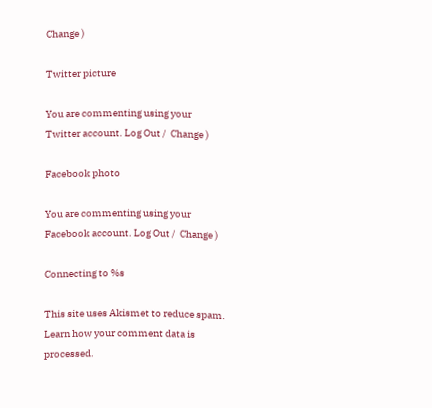Change )

Twitter picture

You are commenting using your Twitter account. Log Out /  Change )

Facebook photo

You are commenting using your Facebook account. Log Out /  Change )

Connecting to %s

This site uses Akismet to reduce spam. Learn how your comment data is processed.